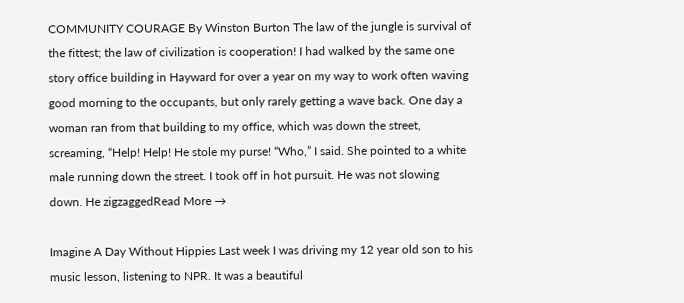COMMUNITY COURAGE By Winston Burton The law of the jungle is survival of the fittest; the law of civilization is cooperation! I had walked by the same one story office building in Hayward for over a year on my way to work often waving good morning to the occupants, but only rarely getting a wave back. One day a woman ran from that building to my office, which was down the street, screaming, “Help! Help! He stole my purse! “Who,” I said. She pointed to a white male running down the street. I took off in hot pursuit. He was not slowing down. He zigzaggedRead More →

Imagine A Day Without Hippies Last week I was driving my 12 year old son to his music lesson, listening to NPR. It was a beautiful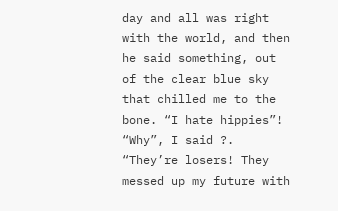day and all was right with the world, and then he said something, out of the clear blue sky that chilled me to the bone. “I hate hippies”! “Why”, I said ?. “They’re losers! They messed up my future with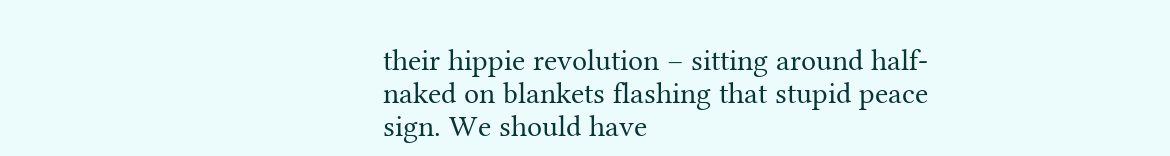their hippie revolution – sitting around half-naked on blankets flashing that stupid peace sign. We should have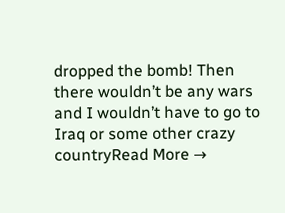dropped the bomb! Then there wouldn’t be any wars and I wouldn’t have to go to Iraq or some other crazy countryRead More →